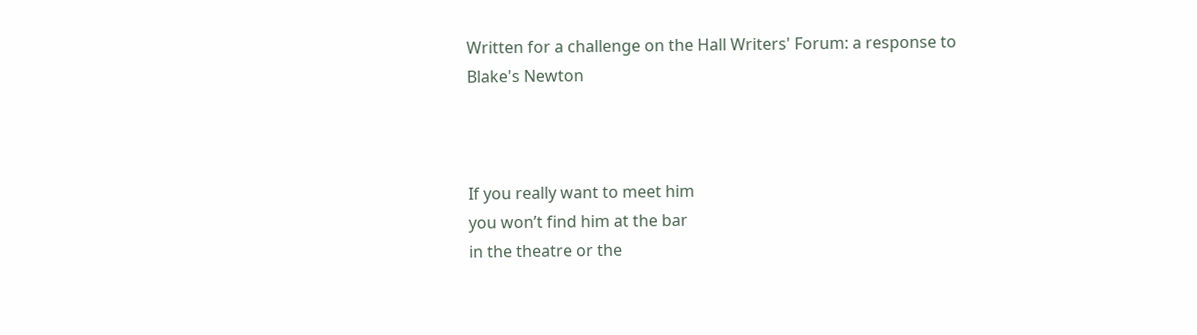Written for a challenge on the Hall Writers' Forum: a response to Blake's Newton



If you really want to meet him
you won’t find him at the bar
in the theatre or the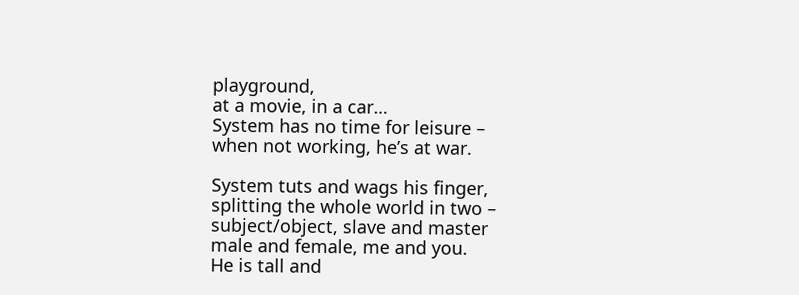playground,
at a movie, in a car…
System has no time for leisure –
when not working, he’s at war.

System tuts and wags his finger,
splitting the whole world in two –
subject/object, slave and master
male and female, me and you.
He is tall and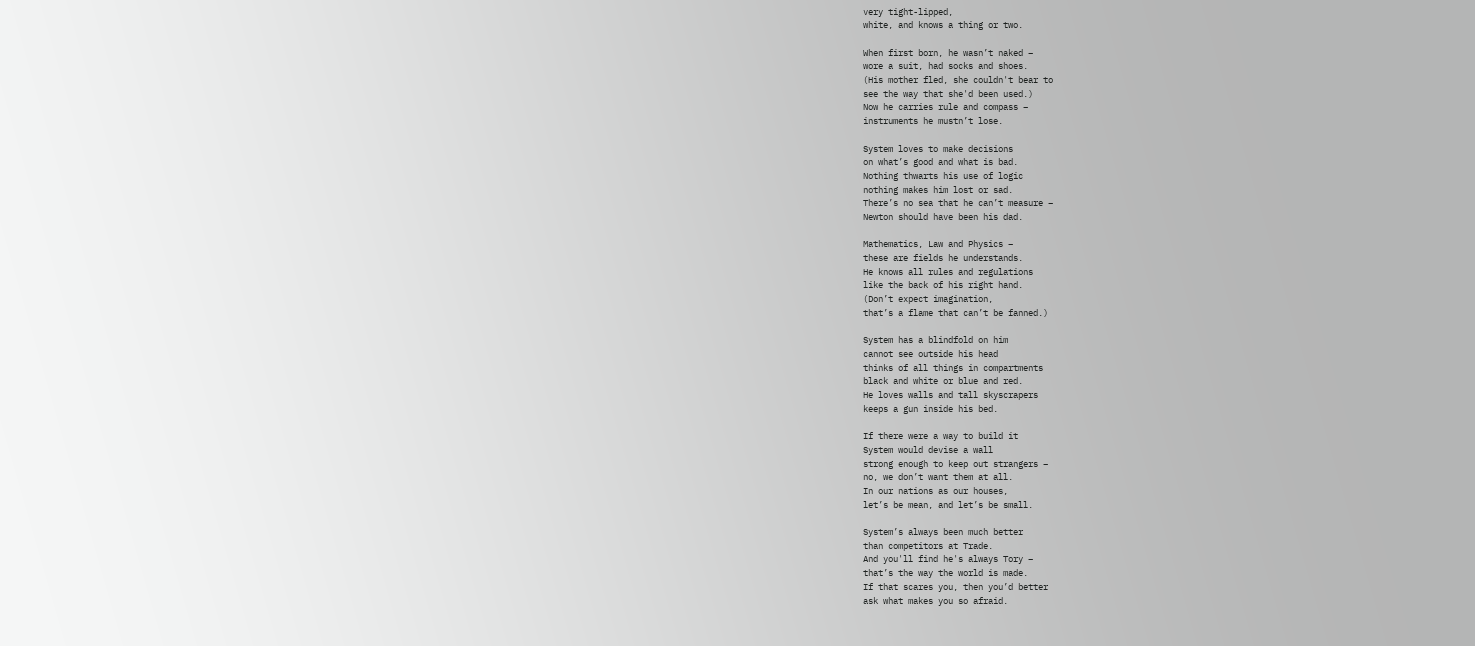very tight-lipped,
white, and knows a thing or two.

When first born, he wasn’t naked –
wore a suit, had socks and shoes.
(His mother fled, she couldn't bear to
see the way that she'd been used.)
Now he carries rule and compass –
instruments he mustn’t lose.

System loves to make decisions
on what’s good and what is bad.
Nothing thwarts his use of logic
nothing makes him lost or sad.
There’s no sea that he can’t measure –
Newton should have been his dad.

Mathematics, Law and Physics –
these are fields he understands.
He knows all rules and regulations
like the back of his right hand.
(Don’t expect imagination,
that’s a flame that can’t be fanned.)

System has a blindfold on him
cannot see outside his head
thinks of all things in compartments
black and white or blue and red.
He loves walls and tall skyscrapers
keeps a gun inside his bed.

If there were a way to build it
System would devise a wall
strong enough to keep out strangers –
no, we don’t want them at all.
In our nations as our houses,
let’s be mean, and let’s be small.

System’s always been much better
than competitors at Trade.
And you'll find he's always Tory –
that’s the way the world is made.
If that scares you, then you’d better
ask what makes you so afraid.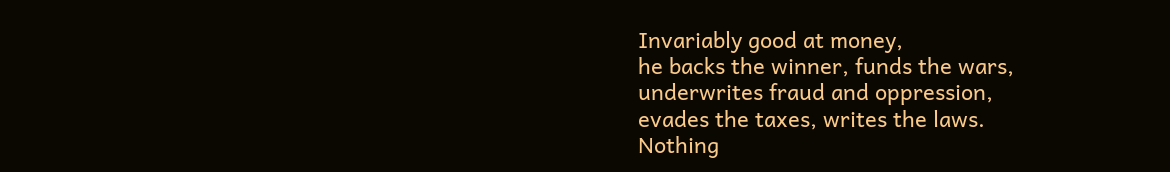Invariably good at money,
he backs the winner, funds the wars,
underwrites fraud and oppression,
evades the taxes, writes the laws.
Nothing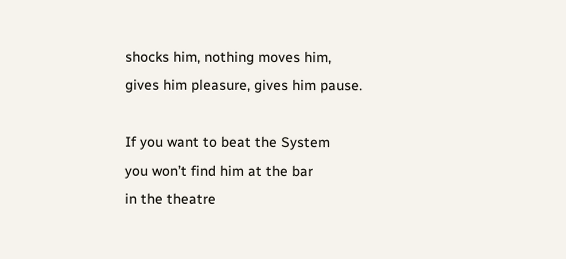shocks him, nothing moves him,
gives him pleasure, gives him pause.

If you want to beat the System
you won’t find him at the bar
in the theatre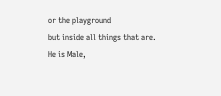or the playground
but inside all things that are.
He is Male,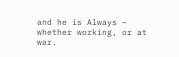and he is Always –
whether working, or at war.